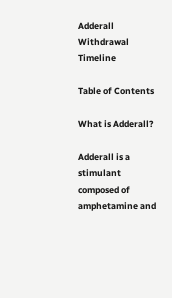Adderall Withdrawal Timeline

Table of Contents

What is Adderall?

Adderall is a stimulant composed of amphetamine and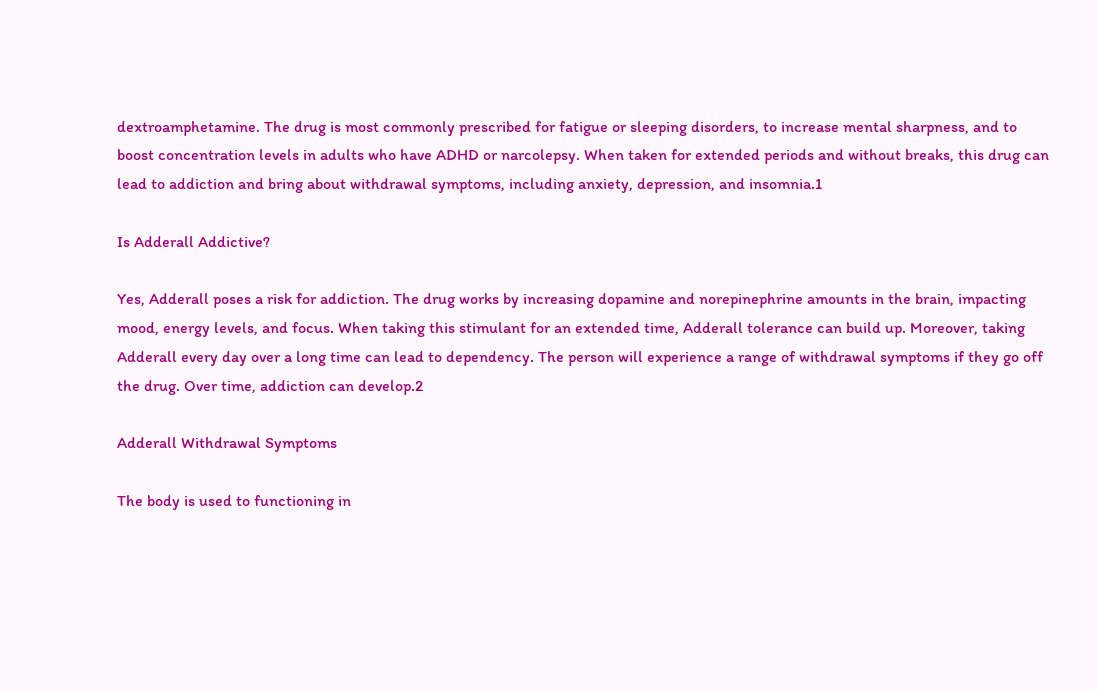dextroamphetamine. The drug is most commonly prescribed for fatigue or sleeping disorders, to increase mental sharpness, and to boost concentration levels in adults who have ADHD or narcolepsy. When taken for extended periods and without breaks, this drug can lead to addiction and bring about withdrawal symptoms, including anxiety, depression, and insomnia.1

Is Adderall Addictive?

Yes, Adderall poses a risk for addiction. The drug works by increasing dopamine and norepinephrine amounts in the brain, impacting mood, energy levels, and focus. When taking this stimulant for an extended time, Adderall tolerance can build up. Moreover, taking Adderall every day over a long time can lead to dependency. The person will experience a range of withdrawal symptoms if they go off the drug. Over time, addiction can develop.2

Adderall Withdrawal Symptoms

The body is used to functioning in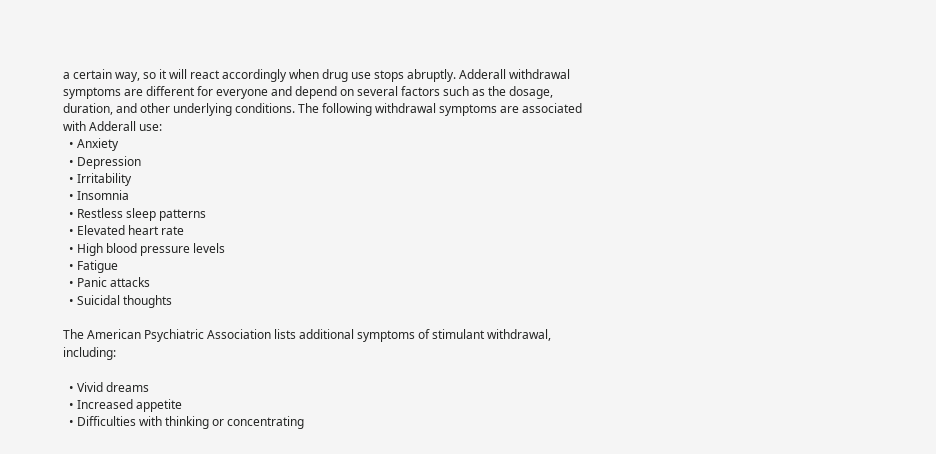a certain way, so it will react accordingly when drug use stops abruptly. Adderall withdrawal symptoms are different for everyone and depend on several factors such as the dosage, duration, and other underlying conditions. The following withdrawal symptoms are associated with Adderall use:
  • Anxiety
  • Depression
  • Irritability
  • Insomnia
  • Restless sleep patterns
  • Elevated heart rate
  • High blood pressure levels
  • Fatigue
  • Panic attacks
  • Suicidal thoughts

The American Psychiatric Association lists additional symptoms of stimulant withdrawal, including:

  • Vivid dreams
  • Increased appetite
  • Difficulties with thinking or concentrating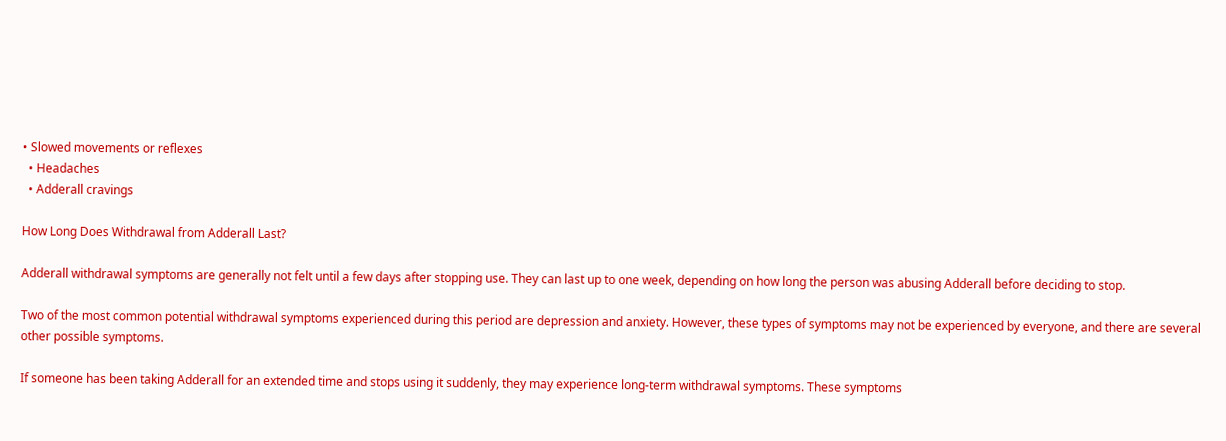• Slowed movements or reflexes
  • Headaches
  • Adderall cravings

How Long Does Withdrawal from Adderall Last?

Adderall withdrawal symptoms are generally not felt until a few days after stopping use. They can last up to one week, depending on how long the person was abusing Adderall before deciding to stop.

Two of the most common potential withdrawal symptoms experienced during this period are depression and anxiety. However, these types of symptoms may not be experienced by everyone, and there are several other possible symptoms.

If someone has been taking Adderall for an extended time and stops using it suddenly, they may experience long-term withdrawal symptoms. These symptoms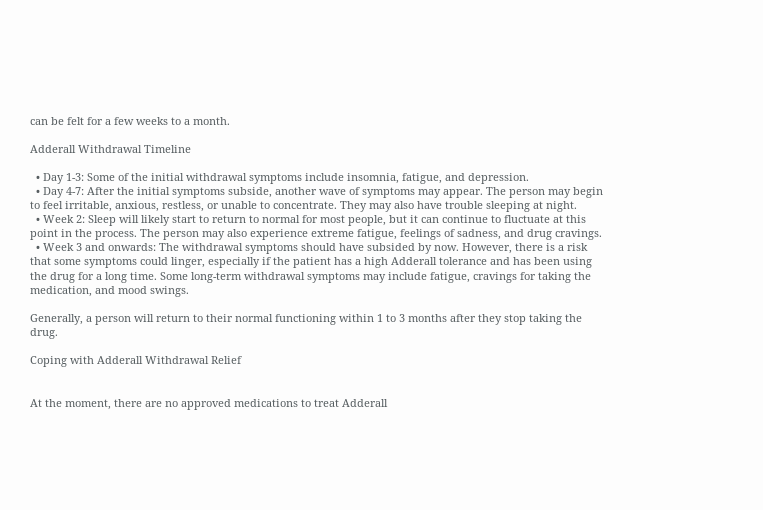can be felt for a few weeks to a month.

Adderall Withdrawal Timeline

  • Day 1-3: Some of the initial withdrawal symptoms include insomnia, fatigue, and depression.
  • Day 4-7: After the initial symptoms subside, another wave of symptoms may appear. The person may begin to feel irritable, anxious, restless, or unable to concentrate. They may also have trouble sleeping at night.
  • Week 2: Sleep will likely start to return to normal for most people, but it can continue to fluctuate at this point in the process. The person may also experience extreme fatigue, feelings of sadness, and drug cravings.
  • Week 3 and onwards: The withdrawal symptoms should have subsided by now. However, there is a risk that some symptoms could linger, especially if the patient has a high Adderall tolerance and has been using the drug for a long time. Some long-term withdrawal symptoms may include fatigue, cravings for taking the medication, and mood swings.

Generally, a person will return to their normal functioning within 1 to 3 months after they stop taking the drug.

Coping with Adderall Withdrawal Relief


At the moment, there are no approved medications to treat Adderall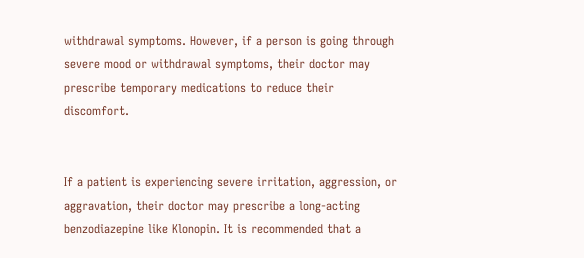withdrawal symptoms. However, if a person is going through severe mood or withdrawal symptoms, their doctor may prescribe temporary medications to reduce their discomfort.


If a patient is experiencing severe irritation, aggression, or aggravation, their doctor may prescribe a long-acting benzodiazepine like Klonopin. It is recommended that a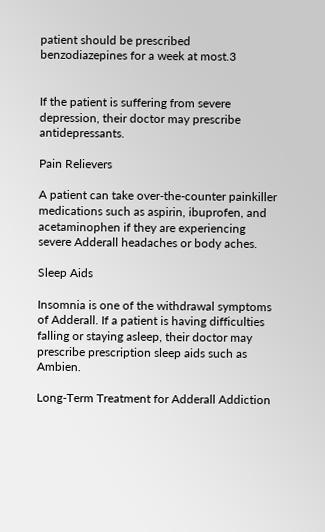patient should be prescribed benzodiazepines for a week at most.3


If the patient is suffering from severe depression, their doctor may prescribe antidepressants.

Pain Relievers

A patient can take over-the-counter painkiller medications such as aspirin, ibuprofen, and acetaminophen if they are experiencing severe Adderall headaches or body aches.

Sleep Aids

Insomnia is one of the withdrawal symptoms of Adderall. If a patient is having difficulties falling or staying asleep, their doctor may prescribe prescription sleep aids such as Ambien.

Long-Term Treatment for Adderall Addiction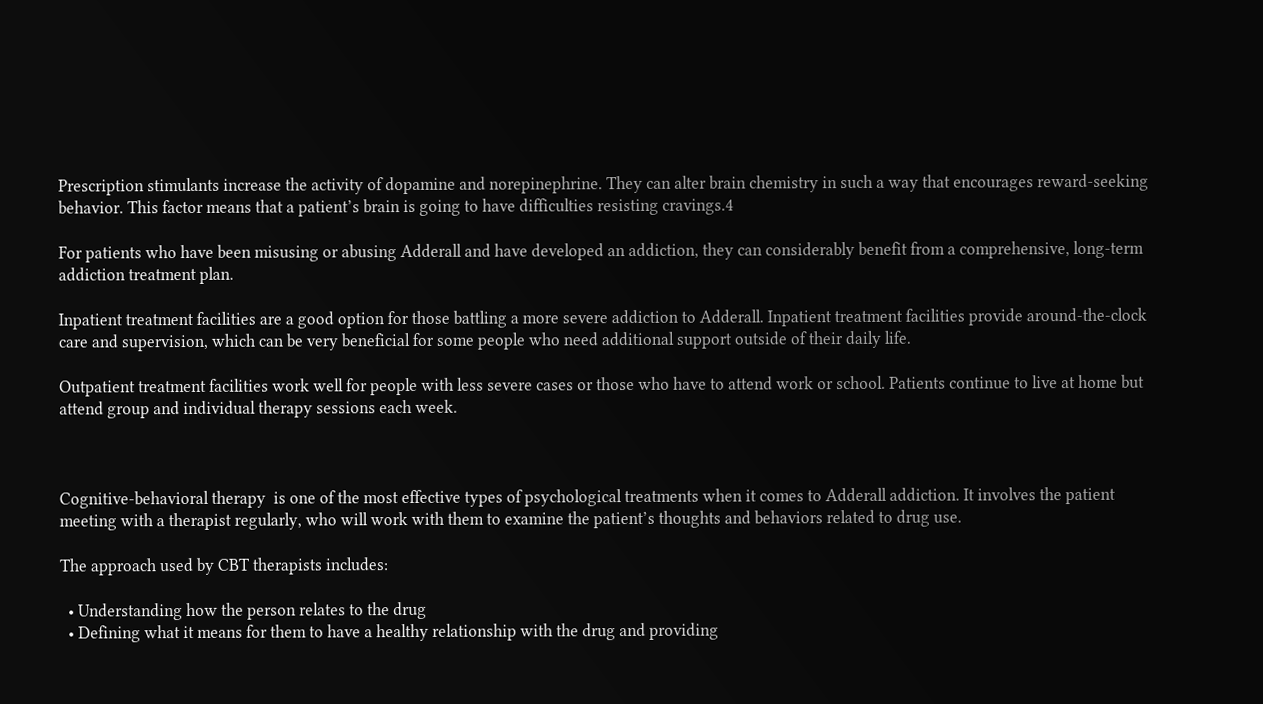Prescription stimulants increase the activity of dopamine and norepinephrine. They can alter brain chemistry in such a way that encourages reward-seeking behavior. This factor means that a patient’s brain is going to have difficulties resisting cravings.4

For patients who have been misusing or abusing Adderall and have developed an addiction, they can considerably benefit from a comprehensive, long-term addiction treatment plan.

Inpatient treatment facilities are a good option for those battling a more severe addiction to Adderall. Inpatient treatment facilities provide around-the-clock care and supervision, which can be very beneficial for some people who need additional support outside of their daily life.

Outpatient treatment facilities work well for people with less severe cases or those who have to attend work or school. Patients continue to live at home but attend group and individual therapy sessions each week.



Cognitive-behavioral therapy  is one of the most effective types of psychological treatments when it comes to Adderall addiction. It involves the patient meeting with a therapist regularly, who will work with them to examine the patient’s thoughts and behaviors related to drug use.

The approach used by CBT therapists includes:

  • Understanding how the person relates to the drug
  • Defining what it means for them to have a healthy relationship with the drug and providing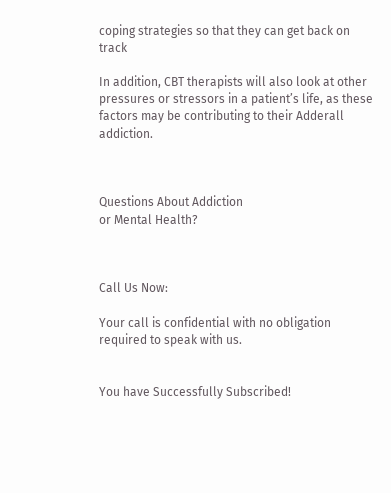coping strategies so that they can get back on track

In addition, CBT therapists will also look at other pressures or stressors in a patient’s life, as these factors may be contributing to their Adderall addiction.



Questions About Addiction
or Mental Health?



Call Us Now:

Your call is confidential with no obligation required to speak with us.


You have Successfully Subscribed!